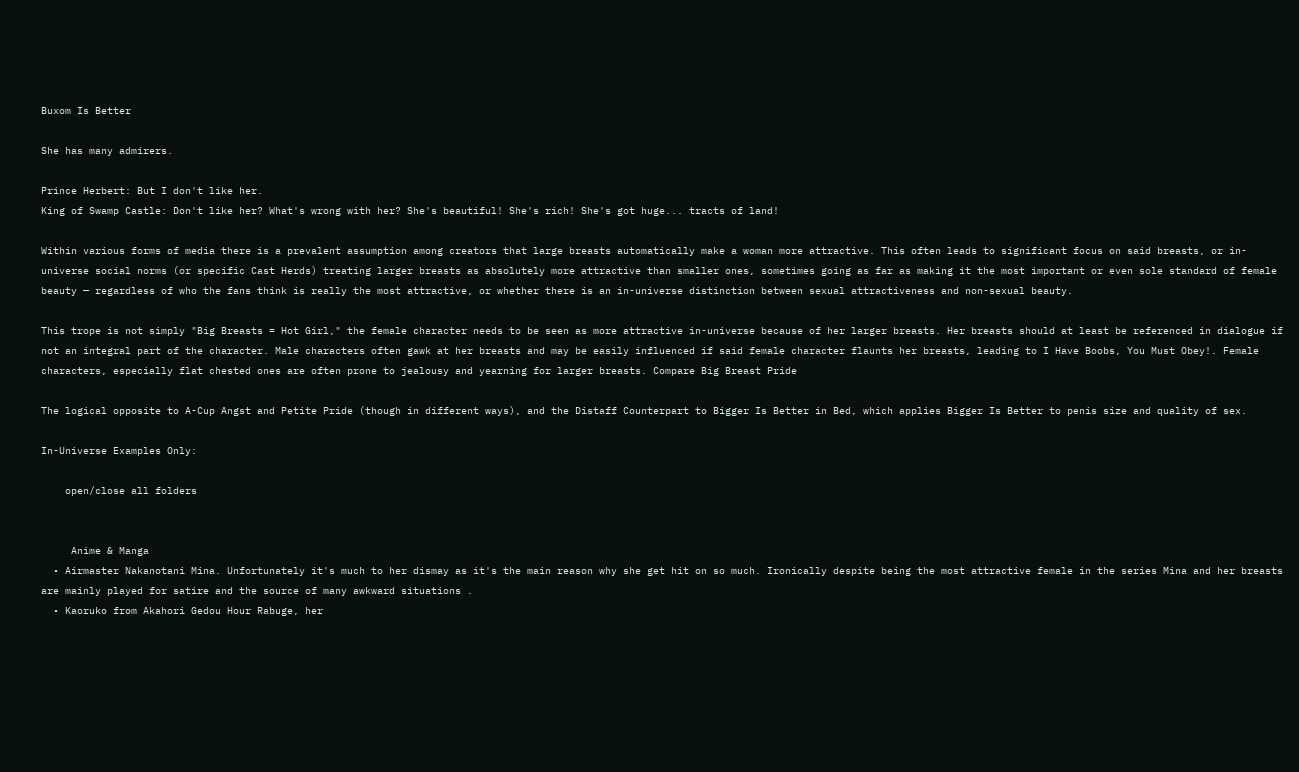Buxom Is Better

She has many admirers.

Prince Herbert: But I don't like her.
King of Swamp Castle: Don't like her? What's wrong with her? She's beautiful! She's rich! She's got huge... tracts of land!

Within various forms of media there is a prevalent assumption among creators that large breasts automatically make a woman more attractive. This often leads to significant focus on said breasts, or in-universe social norms (or specific Cast Herds) treating larger breasts as absolutely more attractive than smaller ones, sometimes going as far as making it the most important or even sole standard of female beauty — regardless of who the fans think is really the most attractive, or whether there is an in-universe distinction between sexual attractiveness and non-sexual beauty.

This trope is not simply "Big Breasts = Hot Girl," the female character needs to be seen as more attractive in-universe because of her larger breasts. Her breasts should at least be referenced in dialogue if not an integral part of the character. Male characters often gawk at her breasts and may be easily influenced if said female character flaunts her breasts, leading to I Have Boobs, You Must Obey!. Female characters, especially flat chested ones are often prone to jealousy and yearning for larger breasts. Compare Big Breast Pride

The logical opposite to A-Cup Angst and Petite Pride (though in different ways), and the Distaff Counterpart to Bigger Is Better in Bed, which applies Bigger Is Better to penis size and quality of sex.

In-Universe Examples Only:

    open/close all folders


     Anime & Manga
  • Airmaster Nakanotani Mina. Unfortunately it's much to her dismay as it's the main reason why she get hit on so much. Ironically despite being the most attractive female in the series Mina and her breasts are mainly played for satire and the source of many awkward situations .
  • Kaoruko from Akahori Gedou Hour Rabuge, her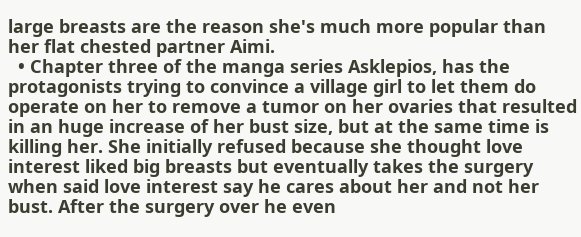large breasts are the reason she's much more popular than her flat chested partner Aimi.
  • Chapter three of the manga series Asklepios, has the protagonists trying to convince a village girl to let them do operate on her to remove a tumor on her ovaries that resulted in an huge increase of her bust size, but at the same time is killing her. She initially refused because she thought love interest liked big breasts but eventually takes the surgery when said love interest say he cares about her and not her bust. After the surgery over he even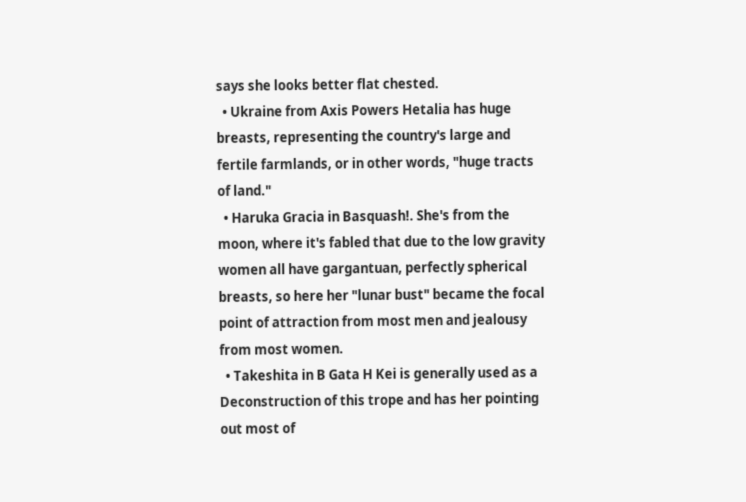says she looks better flat chested.
  • Ukraine from Axis Powers Hetalia has huge breasts, representing the country's large and fertile farmlands, or in other words, "huge tracts of land."
  • Haruka Gracia in Basquash!. She's from the moon, where it's fabled that due to the low gravity women all have gargantuan, perfectly spherical breasts, so here her "lunar bust" became the focal point of attraction from most men and jealousy from most women.
  • Takeshita in B Gata H Kei is generally used as a Deconstruction of this trope and has her pointing out most of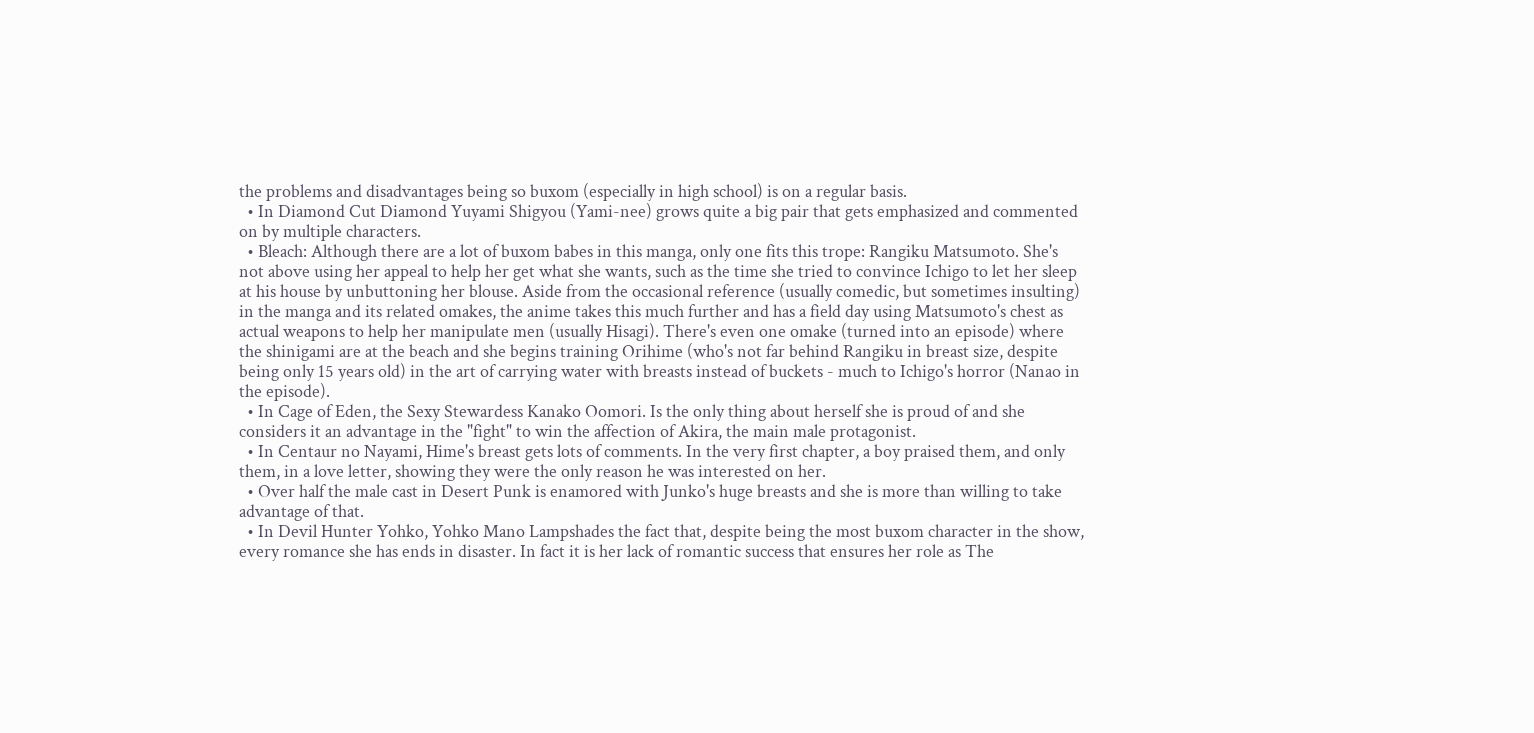the problems and disadvantages being so buxom (especially in high school) is on a regular basis.
  • In Diamond Cut Diamond Yuyami Shigyou (Yami-nee) grows quite a big pair that gets emphasized and commented on by multiple characters.
  • Bleach: Although there are a lot of buxom babes in this manga, only one fits this trope: Rangiku Matsumoto. She's not above using her appeal to help her get what she wants, such as the time she tried to convince Ichigo to let her sleep at his house by unbuttoning her blouse. Aside from the occasional reference (usually comedic, but sometimes insulting) in the manga and its related omakes, the anime takes this much further and has a field day using Matsumoto's chest as actual weapons to help her manipulate men (usually Hisagi). There's even one omake (turned into an episode) where the shinigami are at the beach and she begins training Orihime (who's not far behind Rangiku in breast size, despite being only 15 years old) in the art of carrying water with breasts instead of buckets - much to Ichigo's horror (Nanao in the episode).
  • In Cage of Eden, the Sexy Stewardess Kanako Oomori. Is the only thing about herself she is proud of and she considers it an advantage in the "fight" to win the affection of Akira, the main male protagonist.
  • In Centaur no Nayami, Hime's breast gets lots of comments. In the very first chapter, a boy praised them, and only them, in a love letter, showing they were the only reason he was interested on her.
  • Over half the male cast in Desert Punk is enamored with Junko's huge breasts and she is more than willing to take advantage of that.
  • In Devil Hunter Yohko, Yohko Mano Lampshades the fact that, despite being the most buxom character in the show, every romance she has ends in disaster. In fact it is her lack of romantic success that ensures her role as The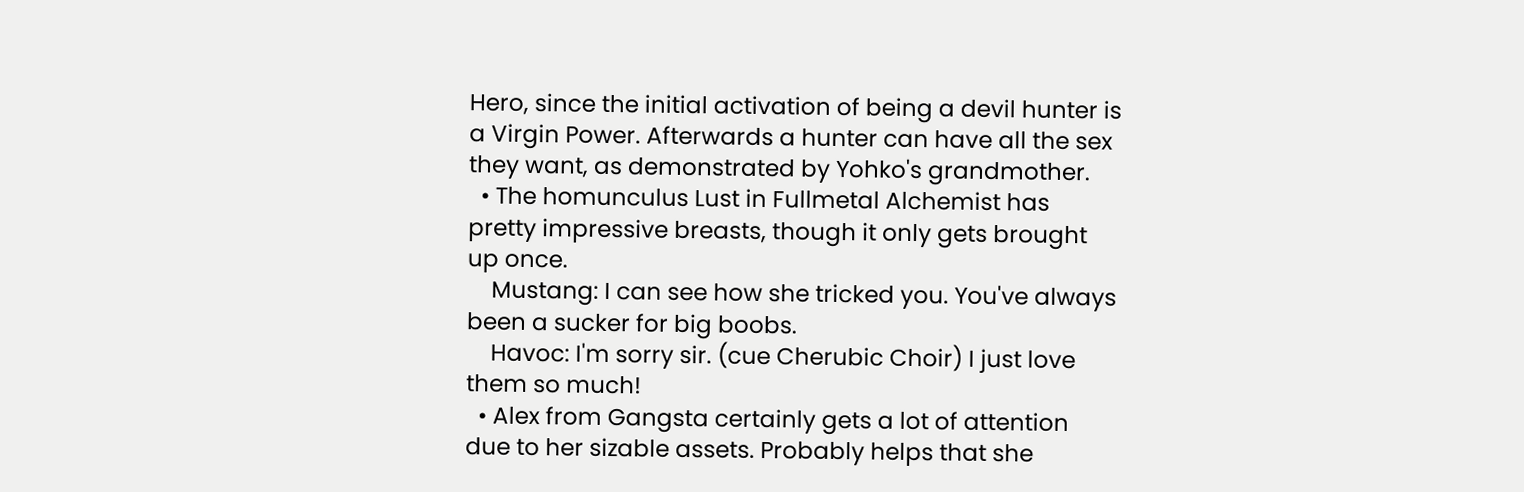Hero, since the initial activation of being a devil hunter is a Virgin Power. Afterwards a hunter can have all the sex they want, as demonstrated by Yohko's grandmother.
  • The homunculus Lust in Fullmetal Alchemist has pretty impressive breasts, though it only gets brought up once.
    Mustang: I can see how she tricked you. You've always been a sucker for big boobs.
    Havoc: I'm sorry sir. (cue Cherubic Choir) I just love them so much!
  • Alex from Gangsta certainly gets a lot of attention due to her sizable assets. Probably helps that she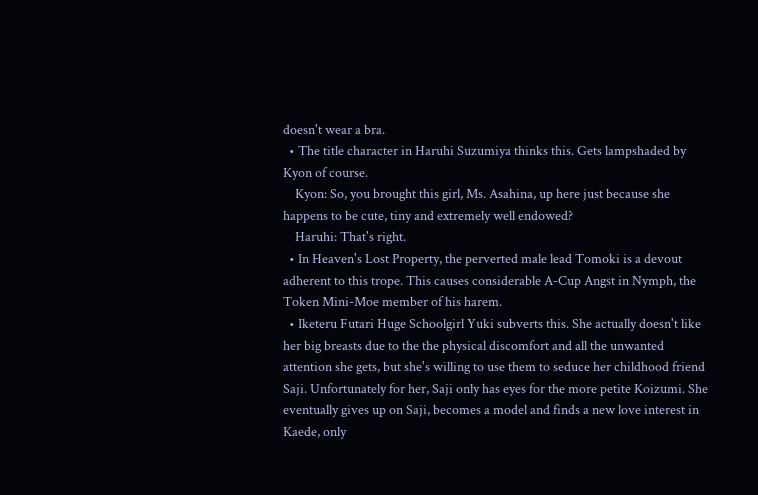doesn't wear a bra.
  • The title character in Haruhi Suzumiya thinks this. Gets lampshaded by Kyon of course.
    Kyon: So, you brought this girl, Ms. Asahina, up here just because she happens to be cute, tiny and extremely well endowed?
    Haruhi: That's right.
  • In Heaven's Lost Property, the perverted male lead Tomoki is a devout adherent to this trope. This causes considerable A-Cup Angst in Nymph, the Token Mini-Moe member of his harem.
  • Iketeru Futari Huge Schoolgirl Yuki subverts this. She actually doesn't like her big breasts due to the the physical discomfort and all the unwanted attention she gets, but she's willing to use them to seduce her childhood friend Saji. Unfortunately for her, Saji only has eyes for the more petite Koizumi. She eventually gives up on Saji, becomes a model and finds a new love interest in Kaede, only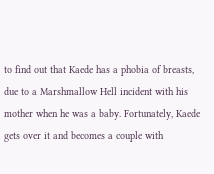to find out that Kaede has a phobia of breasts, due to a Marshmallow Hell incident with his mother when he was a baby. Fortunately, Kaede gets over it and becomes a couple with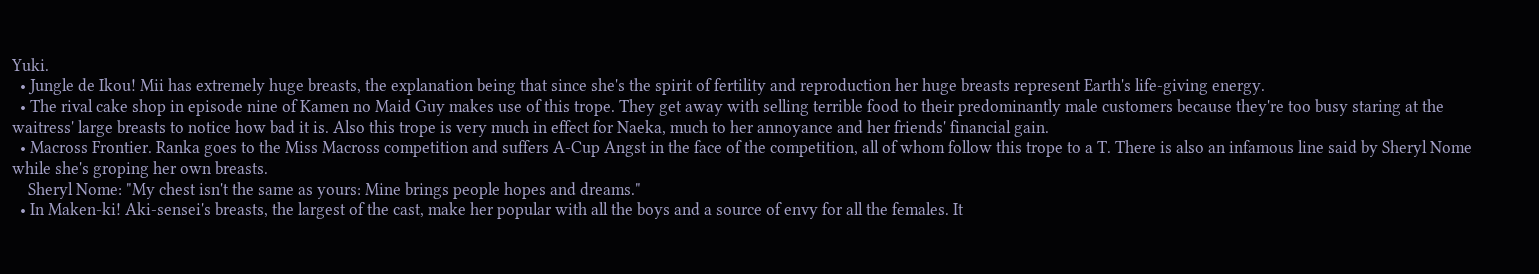Yuki.
  • Jungle de Ikou! Mii has extremely huge breasts, the explanation being that since she's the spirit of fertility and reproduction her huge breasts represent Earth's life-giving energy.
  • The rival cake shop in episode nine of Kamen no Maid Guy makes use of this trope. They get away with selling terrible food to their predominantly male customers because they're too busy staring at the waitress' large breasts to notice how bad it is. Also this trope is very much in effect for Naeka, much to her annoyance and her friends' financial gain.
  • Macross Frontier. Ranka goes to the Miss Macross competition and suffers A-Cup Angst in the face of the competition, all of whom follow this trope to a T. There is also an infamous line said by Sheryl Nome while she's groping her own breasts.
    Sheryl Nome: "My chest isn't the same as yours: Mine brings people hopes and dreams."
  • In Maken-ki! Aki-sensei's breasts, the largest of the cast, make her popular with all the boys and a source of envy for all the females. It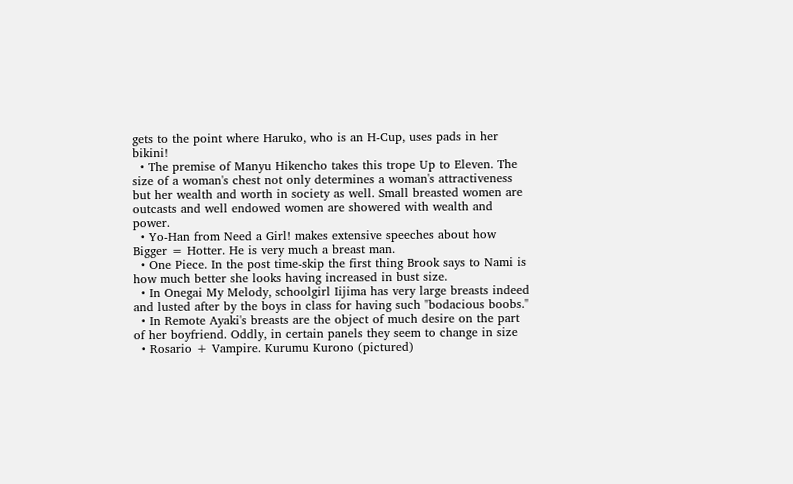gets to the point where Haruko, who is an H-Cup, uses pads in her bikini!
  • The premise of Manyu Hikencho takes this trope Up to Eleven. The size of a woman's chest not only determines a woman's attractiveness but her wealth and worth in society as well. Small breasted women are outcasts and well endowed women are showered with wealth and power.
  • Yo-Han from Need a Girl! makes extensive speeches about how Bigger = Hotter. He is very much a breast man.
  • One Piece. In the post time-skip the first thing Brook says to Nami is how much better she looks having increased in bust size.
  • In Onegai My Melody, schoolgirl Iijima has very large breasts indeed and lusted after by the boys in class for having such "bodacious boobs."
  • In Remote Ayaki's breasts are the object of much desire on the part of her boyfriend. Oddly, in certain panels they seem to change in size
  • Rosario + Vampire. Kurumu Kurono (pictured)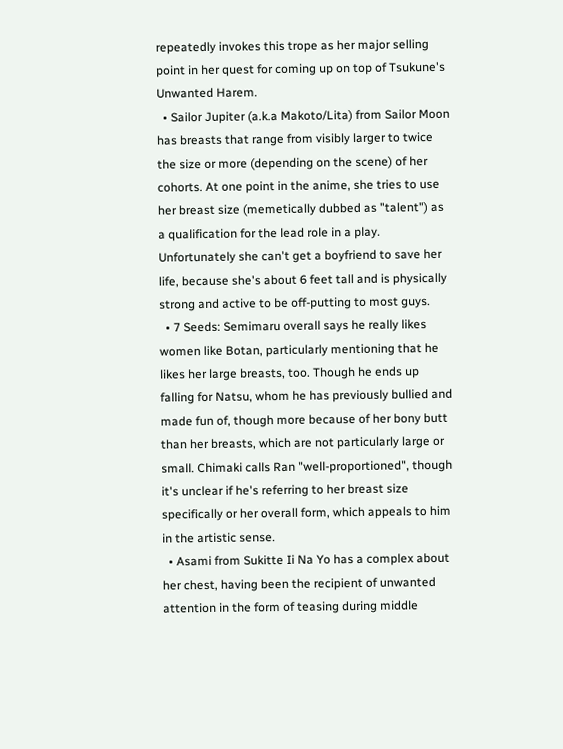repeatedly invokes this trope as her major selling point in her quest for coming up on top of Tsukune's Unwanted Harem.
  • Sailor Jupiter (a.k.a Makoto/Lita) from Sailor Moon has breasts that range from visibly larger to twice the size or more (depending on the scene) of her cohorts. At one point in the anime, she tries to use her breast size (memetically dubbed as "talent") as a qualification for the lead role in a play. Unfortunately she can't get a boyfriend to save her life, because she's about 6 feet tall and is physically strong and active to be off-putting to most guys.
  • 7 Seeds: Semimaru overall says he really likes women like Botan, particularly mentioning that he likes her large breasts, too. Though he ends up falling for Natsu, whom he has previously bullied and made fun of, though more because of her bony butt than her breasts, which are not particularly large or small. Chimaki calls Ran "well-proportioned", though it's unclear if he's referring to her breast size specifically or her overall form, which appeals to him in the artistic sense.
  • Asami from Sukitte Ii Na Yo has a complex about her chest, having been the recipient of unwanted attention in the form of teasing during middle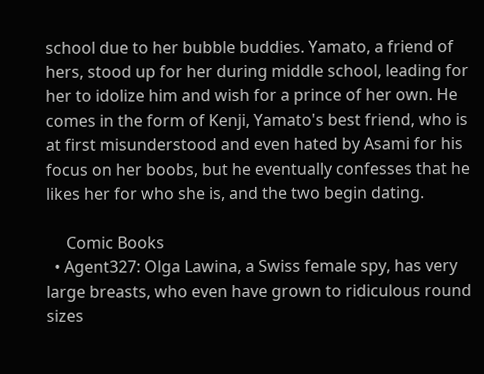school due to her bubble buddies. Yamato, a friend of hers, stood up for her during middle school, leading for her to idolize him and wish for a prince of her own. He comes in the form of Kenji, Yamato's best friend, who is at first misunderstood and even hated by Asami for his focus on her boobs, but he eventually confesses that he likes her for who she is, and the two begin dating.

     Comic Books
  • Agent327: Olga Lawina, a Swiss female spy, has very large breasts, who even have grown to ridiculous round sizes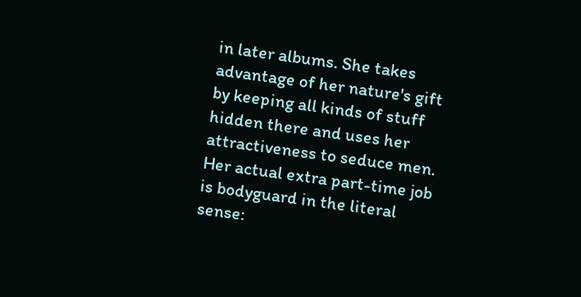in later albums. She takes advantage of her nature's gift by keeping all kinds of stuff hidden there and uses her attractiveness to seduce men. Her actual extra part-time job is bodyguard in the literal sense: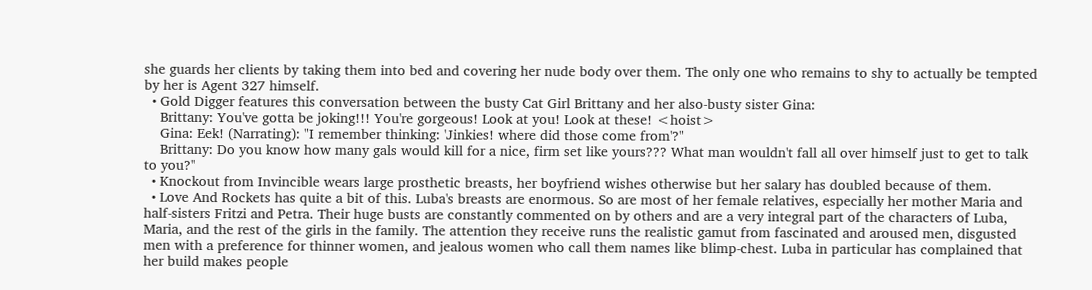she guards her clients by taking them into bed and covering her nude body over them. The only one who remains to shy to actually be tempted by her is Agent 327 himself.
  • Gold Digger features this conversation between the busty Cat Girl Brittany and her also-busty sister Gina:
    Brittany: You've gotta be joking!!! You're gorgeous! Look at you! Look at these! <hoist>
    Gina: Eek! (Narrating): "I remember thinking: 'Jinkies! where did those come from'?"
    Brittany: Do you know how many gals would kill for a nice, firm set like yours??? What man wouldn't fall all over himself just to get to talk to you?''
  • Knockout from Invincible wears large prosthetic breasts, her boyfriend wishes otherwise but her salary has doubled because of them.
  • Love And Rockets has quite a bit of this. Luba's breasts are enormous. So are most of her female relatives, especially her mother Maria and half-sisters Fritzi and Petra. Their huge busts are constantly commented on by others and are a very integral part of the characters of Luba, Maria, and the rest of the girls in the family. The attention they receive runs the realistic gamut from fascinated and aroused men, disgusted men with a preference for thinner women, and jealous women who call them names like blimp-chest. Luba in particular has complained that her build makes people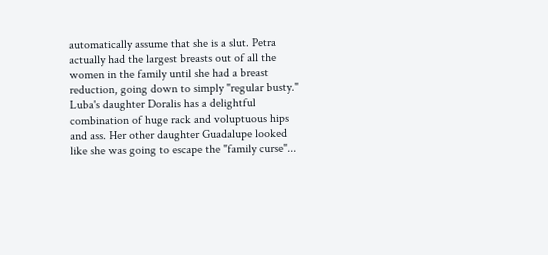automatically assume that she is a slut. Petra actually had the largest breasts out of all the women in the family until she had a breast reduction, going down to simply "regular busty." Luba's daughter Doralis has a delightful combination of huge rack and voluptuous hips and ass. Her other daughter Guadalupe looked like she was going to escape the "family curse"...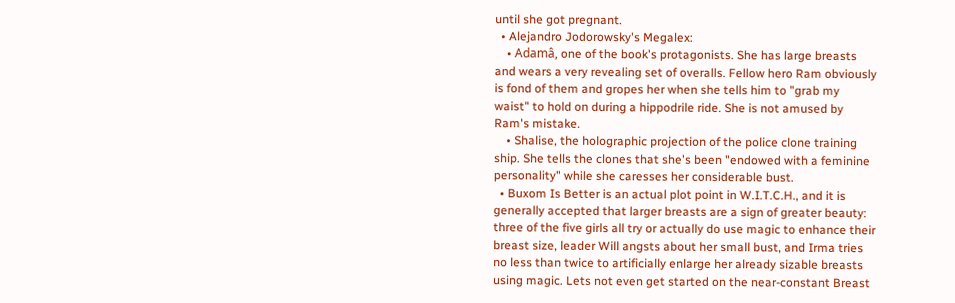until she got pregnant.
  • Alejandro Jodorowsky's Megalex:
    • Adamâ, one of the book's protagonists. She has large breasts and wears a very revealing set of overalls. Fellow hero Ram obviously is fond of them and gropes her when she tells him to "grab my waist" to hold on during a hippodrile ride. She is not amused by Ram's mistake.
    • Shalise, the holographic projection of the police clone training ship. She tells the clones that she's been "endowed with a feminine personality" while she caresses her considerable bust.
  • Buxom Is Better is an actual plot point in W.I.T.C.H., and it is generally accepted that larger breasts are a sign of greater beauty: three of the five girls all try or actually do use magic to enhance their breast size, leader Will angsts about her small bust, and Irma tries no less than twice to artificially enlarge her already sizable breasts using magic. Lets not even get started on the near-constant Breast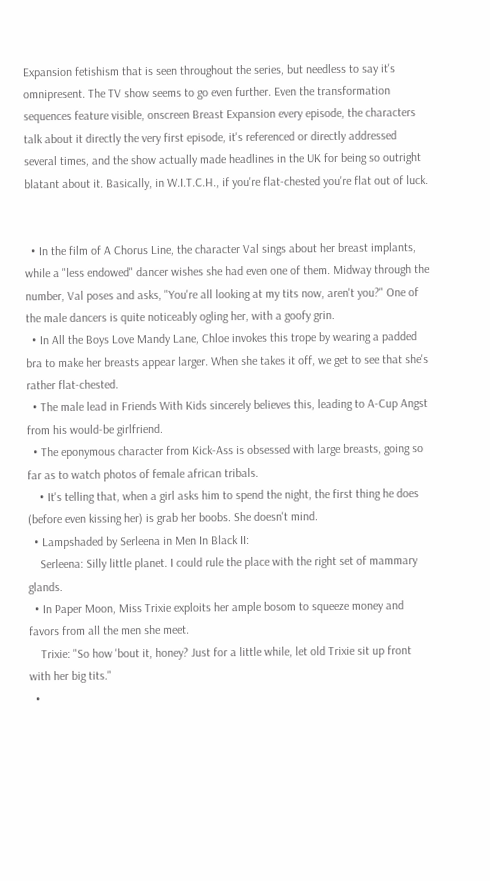Expansion fetishism that is seen throughout the series, but needless to say it's omnipresent. The TV show seems to go even further. Even the transformation sequences feature visible, onscreen Breast Expansion every episode, the characters talk about it directly the very first episode, it's referenced or directly addressed several times, and the show actually made headlines in the UK for being so outright blatant about it. Basically, in W.I.T.C.H., if you're flat-chested you're flat out of luck.


  • In the film of A Chorus Line, the character Val sings about her breast implants, while a "less endowed" dancer wishes she had even one of them. Midway through the number, Val poses and asks, "You're all looking at my tits now, aren't you?" One of the male dancers is quite noticeably ogling her, with a goofy grin.
  • In All the Boys Love Mandy Lane, Chloe invokes this trope by wearing a padded bra to make her breasts appear larger. When she takes it off, we get to see that she's rather flat-chested.
  • The male lead in Friends With Kids sincerely believes this, leading to A-Cup Angst from his would-be girlfriend.
  • The eponymous character from Kick-Ass is obsessed with large breasts, going so far as to watch photos of female african tribals.
    • It's telling that, when a girl asks him to spend the night, the first thing he does (before even kissing her) is grab her boobs. She doesn't mind.
  • Lampshaded by Serleena in Men In Black II:
    Serleena: Silly little planet. I could rule the place with the right set of mammary glands.
  • In Paper Moon, Miss Trixie exploits her ample bosom to squeeze money and favors from all the men she meet.
    Trixie: "So how 'bout it, honey? Just for a little while, let old Trixie sit up front with her big tits."
  •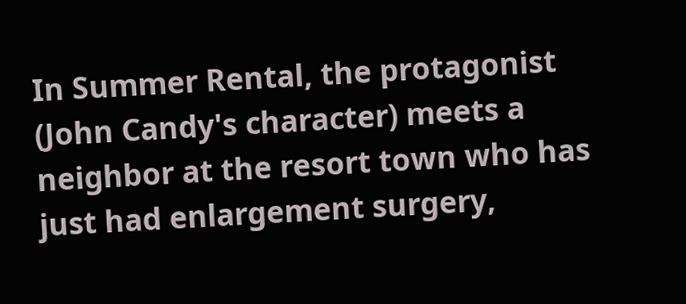In Summer Rental, the protagonist (John Candy's character) meets a neighbor at the resort town who has just had enlargement surgery,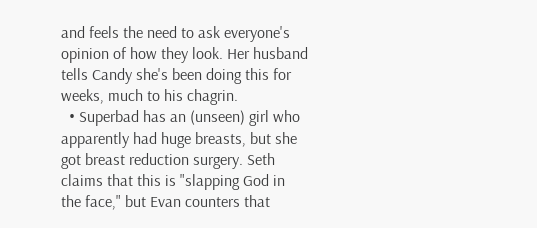and feels the need to ask everyone's opinion of how they look. Her husband tells Candy she's been doing this for weeks, much to his chagrin.
  • Superbad has an (unseen) girl who apparently had huge breasts, but she got breast reduction surgery. Seth claims that this is "slapping God in the face," but Evan counters that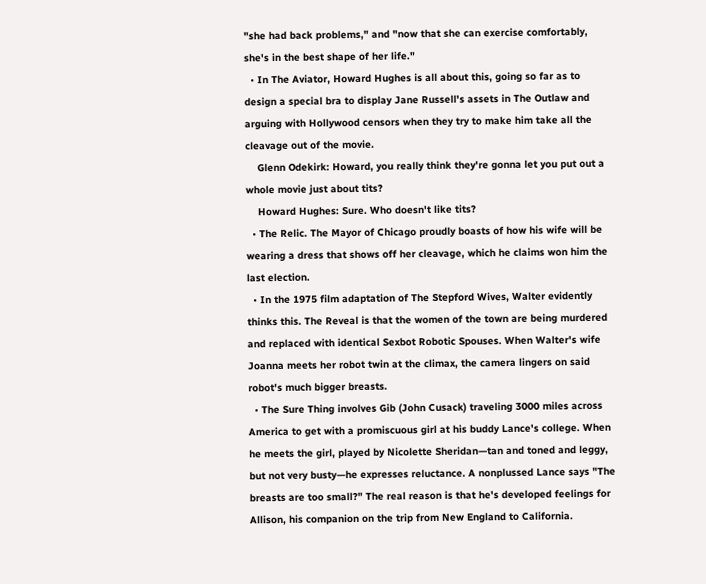"she had back problems," and "now that she can exercise comfortably, she's in the best shape of her life."
  • In The Aviator, Howard Hughes is all about this, going so far as to design a special bra to display Jane Russell's assets in The Outlaw and arguing with Hollywood censors when they try to make him take all the cleavage out of the movie.
    Glenn Odekirk: Howard, you really think they're gonna let you put out a whole movie just about tits?
    Howard Hughes: Sure. Who doesn't like tits?
  • The Relic. The Mayor of Chicago proudly boasts of how his wife will be wearing a dress that shows off her cleavage, which he claims won him the last election.
  • In the 1975 film adaptation of The Stepford Wives, Walter evidently thinks this. The Reveal is that the women of the town are being murdered and replaced with identical Sexbot Robotic Spouses. When Walter's wife Joanna meets her robot twin at the climax, the camera lingers on said robot's much bigger breasts.
  • The Sure Thing involves Gib (John Cusack) traveling 3000 miles across America to get with a promiscuous girl at his buddy Lance's college. When he meets the girl, played by Nicolette Sheridan—tan and toned and leggy, but not very busty—he expresses reluctance. A nonplussed Lance says "The breasts are too small?" The real reason is that he's developed feelings for Allison, his companion on the trip from New England to California.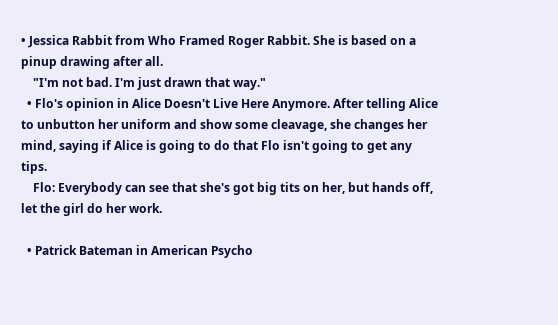• Jessica Rabbit from Who Framed Roger Rabbit. She is based on a pinup drawing after all.
    "I'm not bad. I'm just drawn that way."
  • Flo's opinion in Alice Doesn't Live Here Anymore. After telling Alice to unbutton her uniform and show some cleavage, she changes her mind, saying if Alice is going to do that Flo isn't going to get any tips.
    Flo: Everybody can see that she's got big tits on her, but hands off, let the girl do her work.

  • Patrick Bateman in American Psycho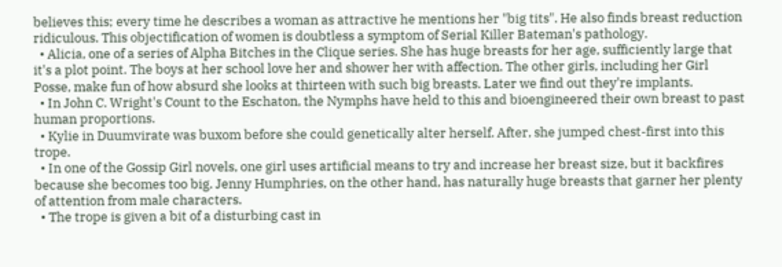believes this; every time he describes a woman as attractive he mentions her "big tits". He also finds breast reduction ridiculous. This objectification of women is doubtless a symptom of Serial Killer Bateman's pathology.
  • Alicia, one of a series of Alpha Bitches in the Clique series. She has huge breasts for her age, sufficiently large that it's a plot point. The boys at her school love her and shower her with affection. The other girls, including her Girl Posse, make fun of how absurd she looks at thirteen with such big breasts. Later we find out they're implants.
  • In John C. Wright's Count to the Eschaton, the Nymphs have held to this and bioengineered their own breast to past human proportions.
  • Kylie in Duumvirate was buxom before she could genetically alter herself. After, she jumped chest-first into this trope.
  • In one of the Gossip Girl novels, one girl uses artificial means to try and increase her breast size, but it backfires because she becomes too big. Jenny Humphries, on the other hand, has naturally huge breasts that garner her plenty of attention from male characters.
  • The trope is given a bit of a disturbing cast in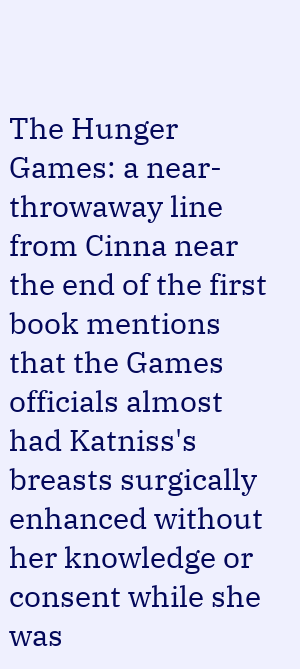The Hunger Games: a near-throwaway line from Cinna near the end of the first book mentions that the Games officials almost had Katniss's breasts surgically enhanced without her knowledge or consent while she was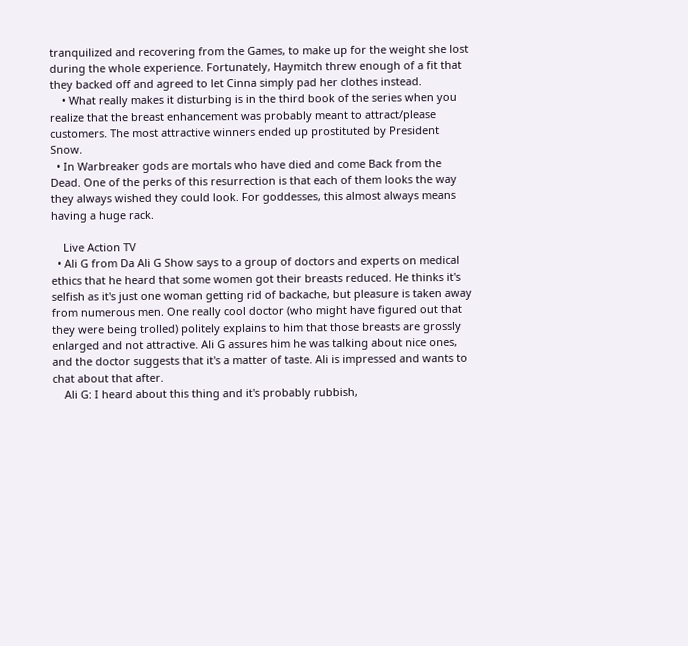tranquilized and recovering from the Games, to make up for the weight she lost during the whole experience. Fortunately, Haymitch threw enough of a fit that they backed off and agreed to let Cinna simply pad her clothes instead.
    • What really makes it disturbing is in the third book of the series when you realize that the breast enhancement was probably meant to attract/please customers. The most attractive winners ended up prostituted by President Snow.
  • In Warbreaker gods are mortals who have died and come Back from the Dead. One of the perks of this resurrection is that each of them looks the way they always wished they could look. For goddesses, this almost always means having a huge rack.

    Live Action TV
  • Ali G from Da Ali G Show says to a group of doctors and experts on medical ethics that he heard that some women got their breasts reduced. He thinks it's selfish as it's just one woman getting rid of backache, but pleasure is taken away from numerous men. One really cool doctor (who might have figured out that they were being trolled) politely explains to him that those breasts are grossly enlarged and not attractive. Ali G assures him he was talking about nice ones, and the doctor suggests that it's a matter of taste. Ali is impressed and wants to chat about that after.
    Ali G: I heard about this thing and it's probably rubbish,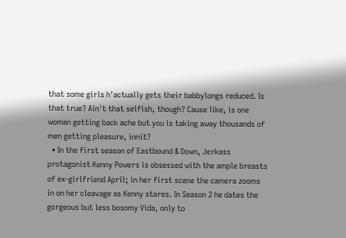that some girls h'actually gets their babbylongs reduced. Is that true? Ain't that selfish, though? Cause like, is one woman getting back ache but you is taking away thousands of men getting pleasure, innit?
  • In the first season of Eastbound & Down, Jerkass protagonist Kenny Powers is obsessed with the ample breasts of ex-girlfriend April; in her first scene the camera zooms in on her cleavage as Kenny stares. In Season 2 he dates the gorgeous but less bosomy Vida, only to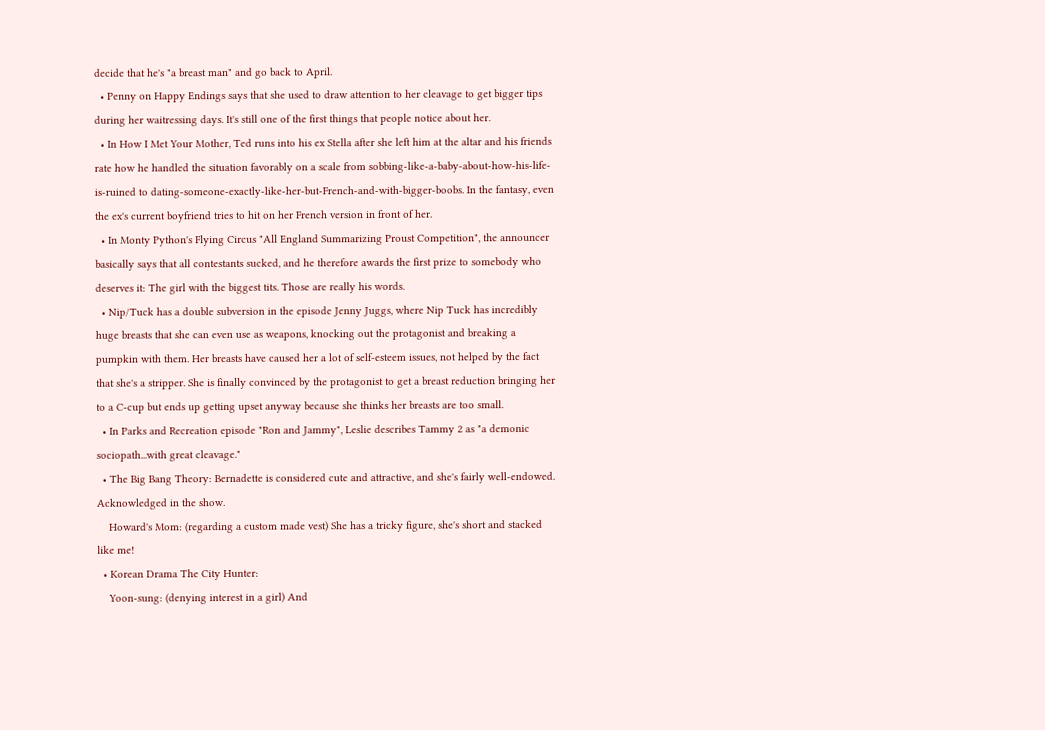decide that he's "a breast man" and go back to April.
  • Penny on Happy Endings says that she used to draw attention to her cleavage to get bigger tips during her waitressing days. It's still one of the first things that people notice about her.
  • In How I Met Your Mother, Ted runs into his ex Stella after she left him at the altar and his friends rate how he handled the situation favorably on a scale from sobbing-like-a-baby-about-how-his-life-is-ruined to dating-someone-exactly-like-her-but-French-and-with-bigger-boobs. In the fantasy, even the ex's current boyfriend tries to hit on her French version in front of her.
  • In Monty Python's Flying Circus "All England Summarizing Proust Competition", the announcer basically says that all contestants sucked, and he therefore awards the first prize to somebody who deserves it: The girl with the biggest tits. Those are really his words.
  • Nip/Tuck has a double subversion in the episode Jenny Juggs, where Nip Tuck has incredibly huge breasts that she can even use as weapons, knocking out the protagonist and breaking a pumpkin with them. Her breasts have caused her a lot of self-esteem issues, not helped by the fact that she's a stripper. She is finally convinced by the protagonist to get a breast reduction bringing her to a C-cup but ends up getting upset anyway because she thinks her breasts are too small.
  • In Parks and Recreation episode "Ron and Jammy", Leslie describes Tammy 2 as "a demonic sociopath...with great cleavage."
  • The Big Bang Theory: Bernadette is considered cute and attractive, and she's fairly well-endowed. Acknowledged in the show.
    Howard's Mom: (regarding a custom made vest) She has a tricky figure, she's short and stacked like me!
  • Korean Drama The City Hunter:
    Yoon-sung: (denying interest in a girl) And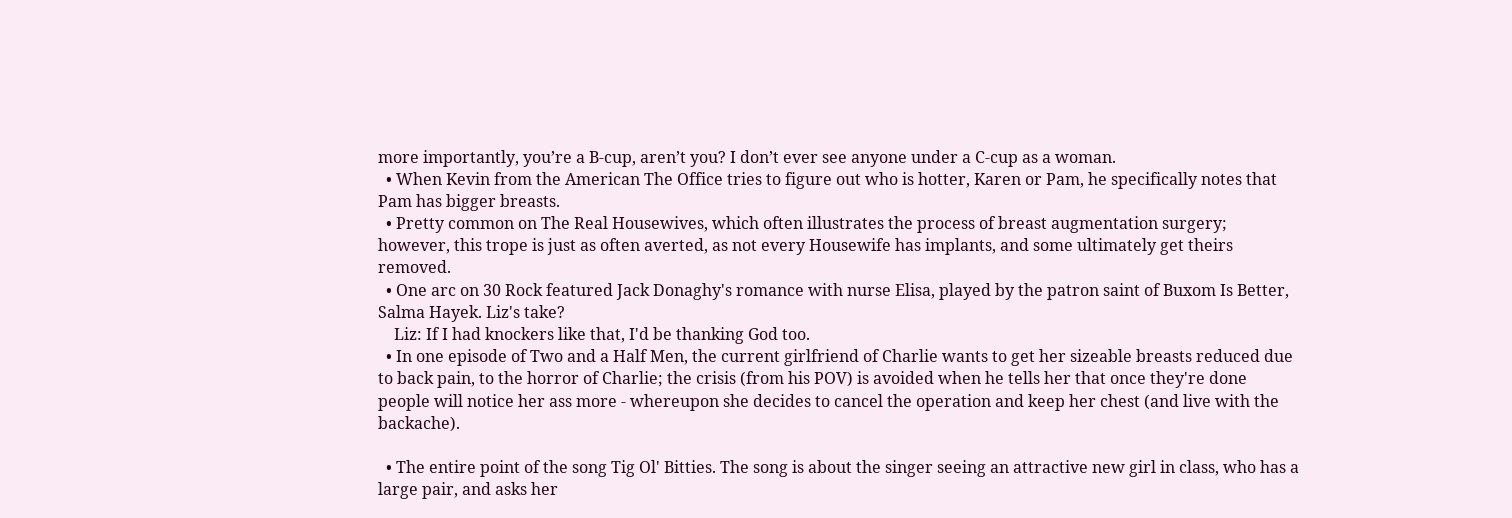more importantly, you’re a B-cup, aren’t you? I don’t ever see anyone under a C-cup as a woman.
  • When Kevin from the American The Office tries to figure out who is hotter, Karen or Pam, he specifically notes that Pam has bigger breasts.
  • Pretty common on The Real Housewives, which often illustrates the process of breast augmentation surgery; however, this trope is just as often averted, as not every Housewife has implants, and some ultimately get theirs removed.
  • One arc on 30 Rock featured Jack Donaghy's romance with nurse Elisa, played by the patron saint of Buxom Is Better, Salma Hayek. Liz's take?
    Liz: If I had knockers like that, I'd be thanking God too.
  • In one episode of Two and a Half Men, the current girlfriend of Charlie wants to get her sizeable breasts reduced due to back pain, to the horror of Charlie; the crisis (from his POV) is avoided when he tells her that once they're done people will notice her ass more - whereupon she decides to cancel the operation and keep her chest (and live with the backache).

  • The entire point of the song Tig Ol' Bitties. The song is about the singer seeing an attractive new girl in class, who has a large pair, and asks her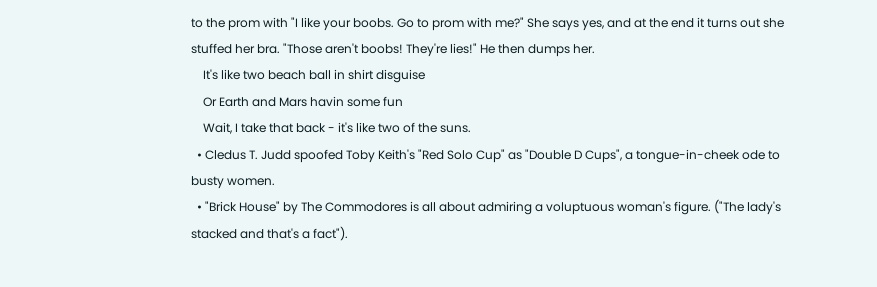to the prom with "I like your boobs. Go to prom with me?" She says yes, and at the end it turns out she stuffed her bra. "Those aren't boobs! They're lies!" He then dumps her.
    It's like two beach ball in shirt disguise
    Or Earth and Mars havin some fun
    Wait, I take that back - it's like two of the suns.
  • Cledus T. Judd spoofed Toby Keith's "Red Solo Cup" as "Double D Cups", a tongue-in-cheek ode to busty women.
  • "Brick House" by The Commodores is all about admiring a voluptuous woman's figure. ("The lady's stacked and that's a fact").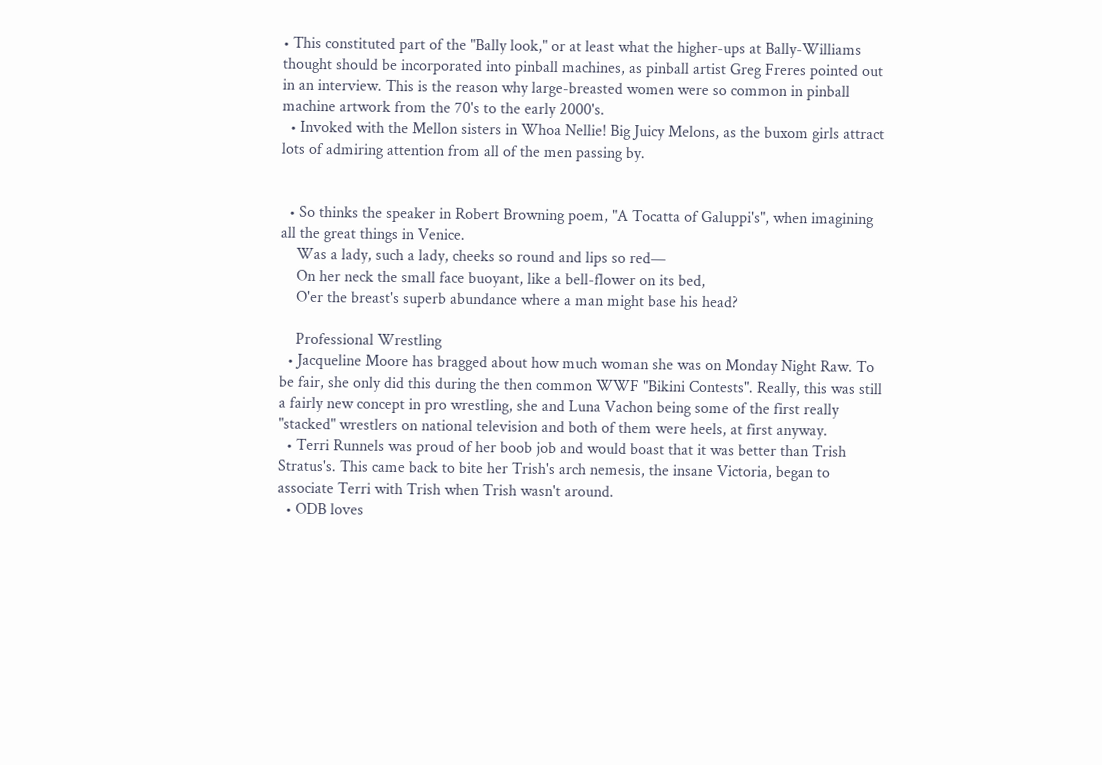• This constituted part of the "Bally look," or at least what the higher-ups at Bally-Williams thought should be incorporated into pinball machines, as pinball artist Greg Freres pointed out in an interview. This is the reason why large-breasted women were so common in pinball machine artwork from the 70's to the early 2000's.
  • Invoked with the Mellon sisters in Whoa Nellie! Big Juicy Melons, as the buxom girls attract lots of admiring attention from all of the men passing by.


  • So thinks the speaker in Robert Browning poem, "A Tocatta of Galuppi's", when imagining all the great things in Venice.
    Was a lady, such a lady, cheeks so round and lips so red—
    On her neck the small face buoyant, like a bell-flower on its bed,
    O'er the breast's superb abundance where a man might base his head?

    Professional Wrestling
  • Jacqueline Moore has bragged about how much woman she was on Monday Night Raw. To be fair, she only did this during the then common WWF "Bikini Contests". Really, this was still a fairly new concept in pro wrestling, she and Luna Vachon being some of the first really "stacked" wrestlers on national television and both of them were heels, at first anyway.
  • Terri Runnels was proud of her boob job and would boast that it was better than Trish Stratus's. This came back to bite her Trish's arch nemesis, the insane Victoria, began to associate Terri with Trish when Trish wasn't around.
  • ODB loves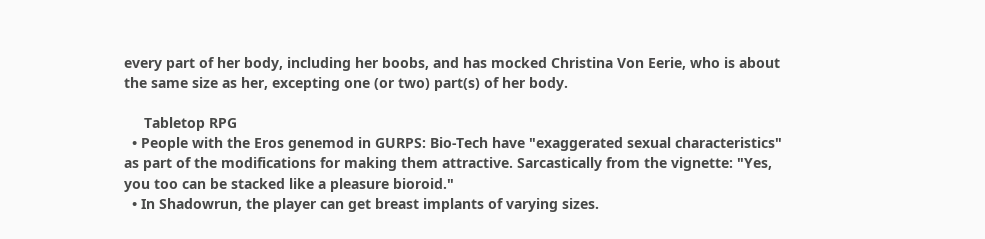every part of her body, including her boobs, and has mocked Christina Von Eerie, who is about the same size as her, excepting one (or two) part(s) of her body.

     Tabletop RPG
  • People with the Eros genemod in GURPS: Bio-Tech have "exaggerated sexual characteristics" as part of the modifications for making them attractive. Sarcastically from the vignette: "Yes, you too can be stacked like a pleasure bioroid."
  • In Shadowrun, the player can get breast implants of varying sizes.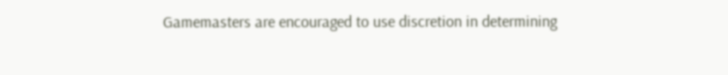Gamemasters are encouraged to use discretion in determining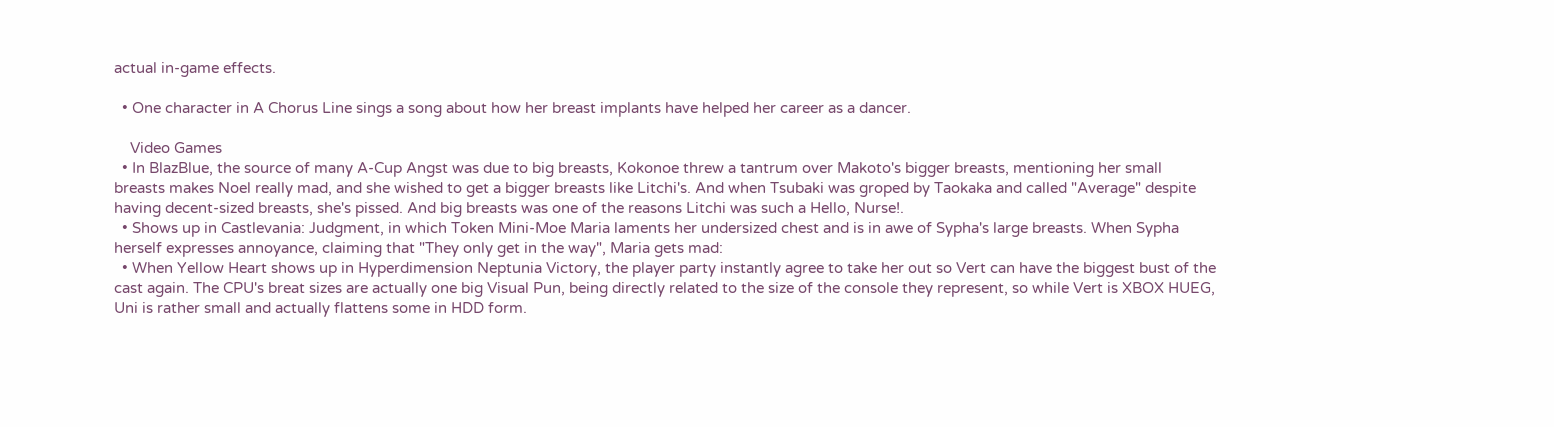actual in-game effects.

  • One character in A Chorus Line sings a song about how her breast implants have helped her career as a dancer.

    Video Games
  • In BlazBlue, the source of many A-Cup Angst was due to big breasts, Kokonoe threw a tantrum over Makoto's bigger breasts, mentioning her small breasts makes Noel really mad, and she wished to get a bigger breasts like Litchi's. And when Tsubaki was groped by Taokaka and called "Average" despite having decent-sized breasts, she's pissed. And big breasts was one of the reasons Litchi was such a Hello, Nurse!.
  • Shows up in Castlevania: Judgment, in which Token Mini-Moe Maria laments her undersized chest and is in awe of Sypha's large breasts. When Sypha herself expresses annoyance, claiming that "They only get in the way", Maria gets mad:
  • When Yellow Heart shows up in Hyperdimension Neptunia Victory, the player party instantly agree to take her out so Vert can have the biggest bust of the cast again. The CPU's breat sizes are actually one big Visual Pun, being directly related to the size of the console they represent, so while Vert is XBOX HUEG, Uni is rather small and actually flattens some in HDD form.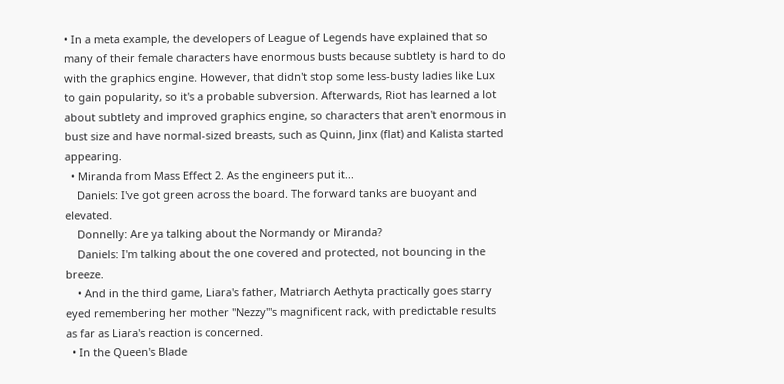• In a meta example, the developers of League of Legends have explained that so many of their female characters have enormous busts because subtlety is hard to do with the graphics engine. However, that didn't stop some less-busty ladies like Lux to gain popularity, so it's a probable subversion. Afterwards, Riot has learned a lot about subtlety and improved graphics engine, so characters that aren't enormous in bust size and have normal-sized breasts, such as Quinn, Jinx (flat) and Kalista started appearing.
  • Miranda from Mass Effect 2. As the engineers put it...
    Daniels: I've got green across the board. The forward tanks are buoyant and elevated.
    Donnelly: Are ya talking about the Normandy or Miranda?
    Daniels: I'm talking about the one covered and protected, not bouncing in the breeze.
    • And in the third game, Liara's father, Matriarch Aethyta practically goes starry eyed remembering her mother "Nezzy"'s magnificent rack, with predictable results as far as Liara's reaction is concerned.
  • In the Queen's Blade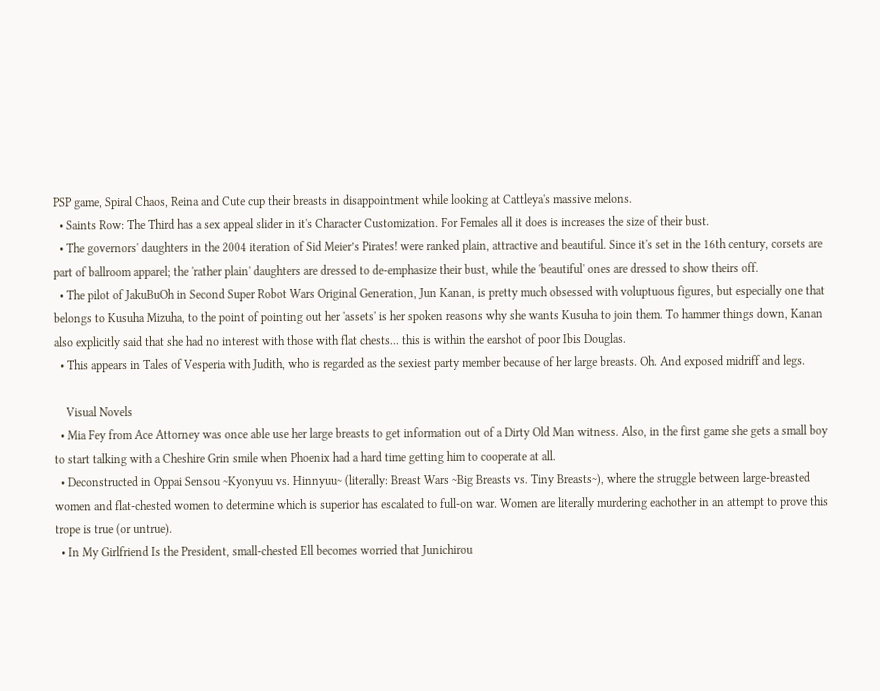PSP game, Spiral Chaos, Reina and Cute cup their breasts in disappointment while looking at Cattleya's massive melons.
  • Saints Row: The Third has a sex appeal slider in it's Character Customization. For Females all it does is increases the size of their bust.
  • The governors' daughters in the 2004 iteration of Sid Meier’s Pirates! were ranked plain, attractive and beautiful. Since it's set in the 16th century, corsets are part of ballroom apparel; the 'rather plain' daughters are dressed to de-emphasize their bust, while the 'beautiful' ones are dressed to show theirs off.
  • The pilot of JakuBuOh in Second Super Robot Wars Original Generation, Jun Kanan, is pretty much obsessed with voluptuous figures, but especially one that belongs to Kusuha Mizuha, to the point of pointing out her 'assets' is her spoken reasons why she wants Kusuha to join them. To hammer things down, Kanan also explicitly said that she had no interest with those with flat chests... this is within the earshot of poor Ibis Douglas.
  • This appears in Tales of Vesperia with Judith, who is regarded as the sexiest party member because of her large breasts. Oh. And exposed midriff and legs.

    Visual Novels
  • Mia Fey from Ace Attorney was once able use her large breasts to get information out of a Dirty Old Man witness. Also, in the first game she gets a small boy to start talking with a Cheshire Grin smile when Phoenix had a hard time getting him to cooperate at all.
  • Deconstructed in Oppai Sensou ~Kyonyuu vs. Hinnyuu~ (literally: Breast Wars ~Big Breasts vs. Tiny Breasts~), where the struggle between large-breasted women and flat-chested women to determine which is superior has escalated to full-on war. Women are literally murdering eachother in an attempt to prove this trope is true (or untrue).
  • In My Girlfriend Is the President, small-chested Ell becomes worried that Junichirou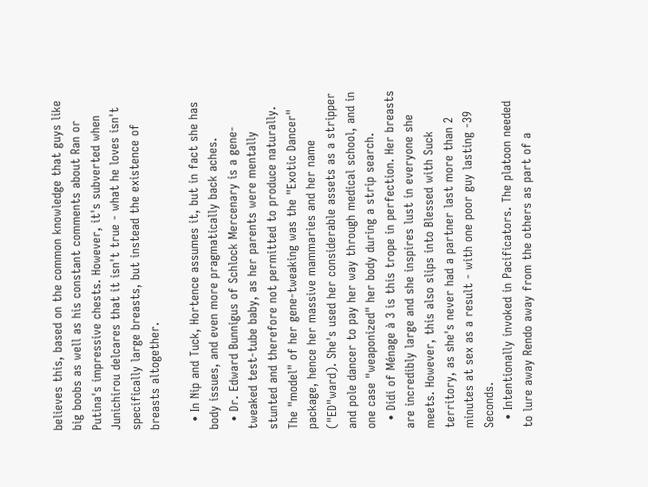believes this, based on the common knowledge that guys like big boobs as well as his constant comments about Ran or Putina's impressive chests. However, it's subverted when Junichirou delcares that it isn't true - what he loves isn't specifically large breasts, but instead the existence of breasts altogether.

  • In Nip and Tuck, Hortence assumes it, but in fact she has body issues, and even more pragmatically back aches.
  • Dr. Edward Bunnigus of Schlock Mercenary is a gene-tweaked test-tube baby, as her parents were mentally stunted and therefore not permitted to produce naturally. The "model" of her gene-tweaking was the "Exotic Dancer" package, hence her massive mammaries and her name ("ED"ward). She's used her considerable assets as a stripper and pole dancer to pay her way through medical school, and in one case "weaponized" her body during a strip search.
  • Didi of Ménage à 3 is this trope in perfection. Her breasts are incredibly large and she inspires lust in everyone she meets. However, this also slips into Blessed with Suck territory, as she's never had a partner last more than 2 minutes at sex as a result - with one poor guy lasting -39 Seconds.
  • Intentionally invoked in Pacificators. The platoon needed to lure away Rendo away from the others as part of a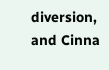diversion, and Cinna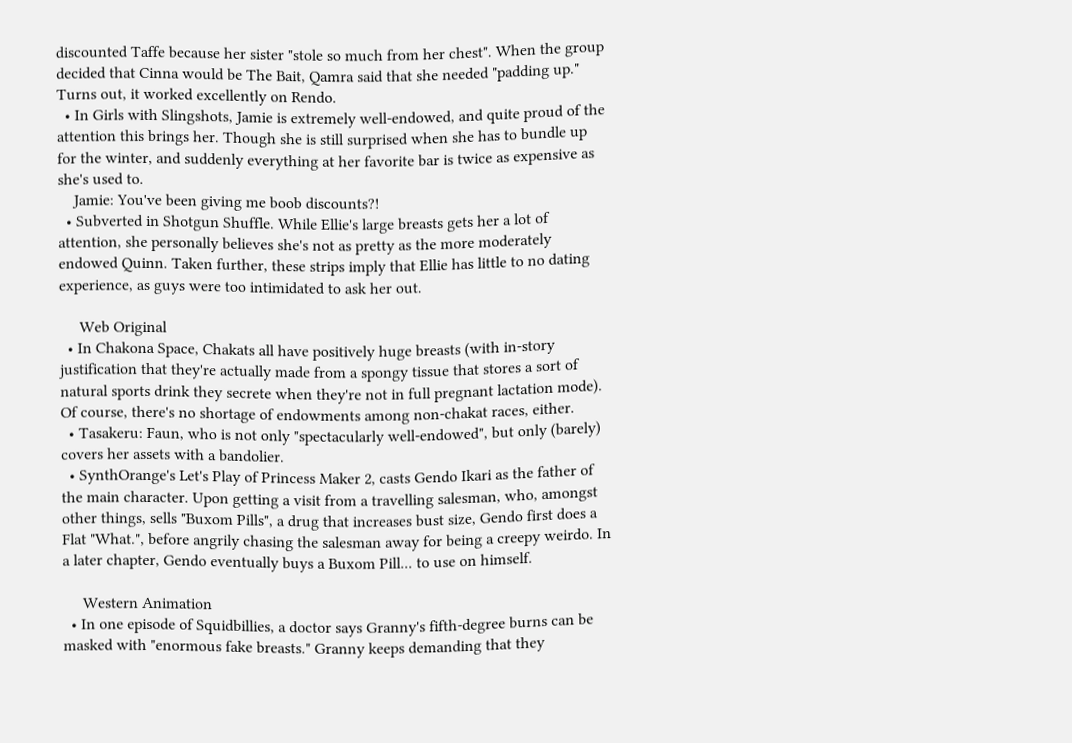discounted Taffe because her sister "stole so much from her chest". When the group decided that Cinna would be The Bait, Qamra said that she needed "padding up." Turns out, it worked excellently on Rendo.
  • In Girls with Slingshots, Jamie is extremely well-endowed, and quite proud of the attention this brings her. Though she is still surprised when she has to bundle up for the winter, and suddenly everything at her favorite bar is twice as expensive as she's used to.
    Jamie: You've been giving me boob discounts?!
  • Subverted in Shotgun Shuffle. While Ellie's large breasts gets her a lot of attention, she personally believes she's not as pretty as the more moderately endowed Quinn. Taken further, these strips imply that Ellie has little to no dating experience, as guys were too intimidated to ask her out.

     Web Original
  • In Chakona Space, Chakats all have positively huge breasts (with in-story justification that they're actually made from a spongy tissue that stores a sort of natural sports drink they secrete when they're not in full pregnant lactation mode). Of course, there's no shortage of endowments among non-chakat races, either.
  • Tasakeru: Faun, who is not only "spectacularly well-endowed", but only (barely) covers her assets with a bandolier.
  • SynthOrange's Let's Play of Princess Maker 2, casts Gendo Ikari as the father of the main character. Upon getting a visit from a travelling salesman, who, amongst other things, sells "Buxom Pills", a drug that increases bust size, Gendo first does a Flat "What.", before angrily chasing the salesman away for being a creepy weirdo. In a later chapter, Gendo eventually buys a Buxom Pill... to use on himself.

     Western Animation
  • In one episode of Squidbillies, a doctor says Granny's fifth-degree burns can be masked with "enormous fake breasts." Granny keeps demanding that they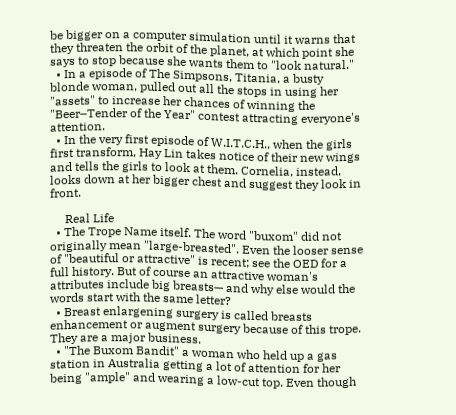be bigger on a computer simulation until it warns that they threaten the orbit of the planet, at which point she says to stop because she wants them to "look natural."
  • In a episode of The Simpsons, Titania, a busty blonde woman, pulled out all the stops in using her "assets" to increase her chances of winning the "Beer–Tender of the Year" contest attracting everyone's attention.
  • In the very first episode of W.I.T.C.H., when the girls first transform, Hay Lin takes notice of their new wings and tells the girls to look at them. Cornelia, instead, looks down at her bigger chest and suggest they look in front.

     Real Life
  • The Trope Name itself. The word "buxom" did not originally mean "large-breasted". Even the looser sense of "beautiful or attractive" is recent; see the OED for a full history. But of course an attractive woman's attributes include big breasts— and why else would the words start with the same letter?
  • Breast enlargening surgery is called breasts enhancement or augment surgery because of this trope. They are a major business.
  • "The Buxom Bandit" a woman who held up a gas station in Australia getting a lot of attention for her being "ample" and wearing a low-cut top. Even though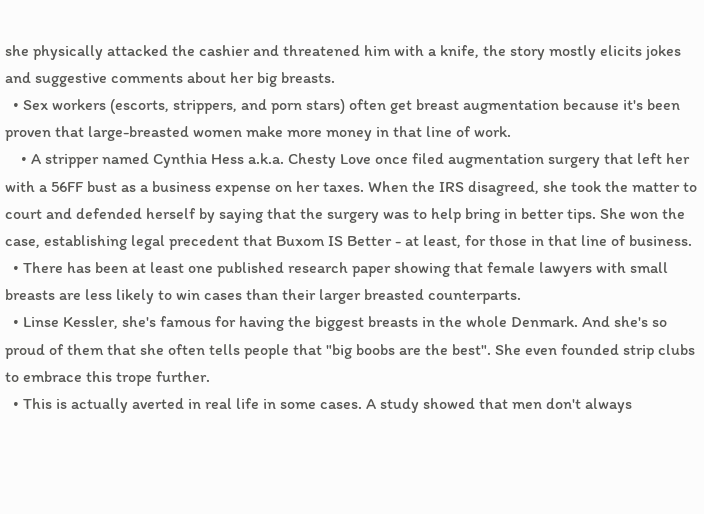she physically attacked the cashier and threatened him with a knife, the story mostly elicits jokes and suggestive comments about her big breasts.
  • Sex workers (escorts, strippers, and porn stars) often get breast augmentation because it's been proven that large-breasted women make more money in that line of work.
    • A stripper named Cynthia Hess a.k.a. Chesty Love once filed augmentation surgery that left her with a 56FF bust as a business expense on her taxes. When the IRS disagreed, she took the matter to court and defended herself by saying that the surgery was to help bring in better tips. She won the case, establishing legal precedent that Buxom IS Better - at least, for those in that line of business.
  • There has been at least one published research paper showing that female lawyers with small breasts are less likely to win cases than their larger breasted counterparts.
  • Linse Kessler, she's famous for having the biggest breasts in the whole Denmark. And she's so proud of them that she often tells people that "big boobs are the best". She even founded strip clubs to embrace this trope further.
  • This is actually averted in real life in some cases. A study showed that men don't always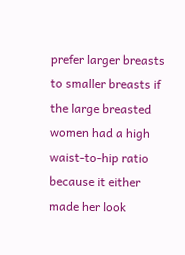prefer larger breasts to smaller breasts if the large breasted women had a high waist-to-hip ratio because it either made her look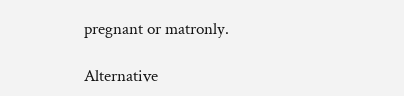pregnant or matronly.

Alternative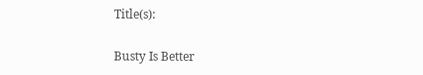Title(s):

Busty Is Better